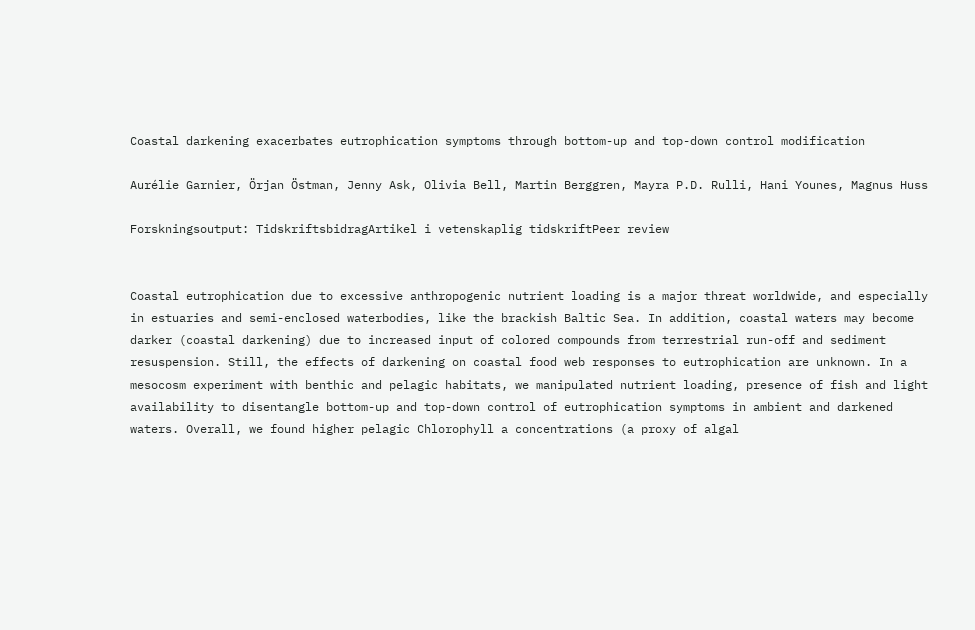Coastal darkening exacerbates eutrophication symptoms through bottom-up and top-down control modification

Aurélie Garnier, Örjan Östman, Jenny Ask, Olivia Bell, Martin Berggren, Mayra P.D. Rulli, Hani Younes, Magnus Huss

Forskningsoutput: TidskriftsbidragArtikel i vetenskaplig tidskriftPeer review


Coastal eutrophication due to excessive anthropogenic nutrient loading is a major threat worldwide, and especially in estuaries and semi-enclosed waterbodies, like the brackish Baltic Sea. In addition, coastal waters may become darker (coastal darkening) due to increased input of colored compounds from terrestrial run-off and sediment resuspension. Still, the effects of darkening on coastal food web responses to eutrophication are unknown. In a mesocosm experiment with benthic and pelagic habitats, we manipulated nutrient loading, presence of fish and light availability to disentangle bottom-up and top-down control of eutrophication symptoms in ambient and darkened waters. Overall, we found higher pelagic Chlorophyll a concentrations (a proxy of algal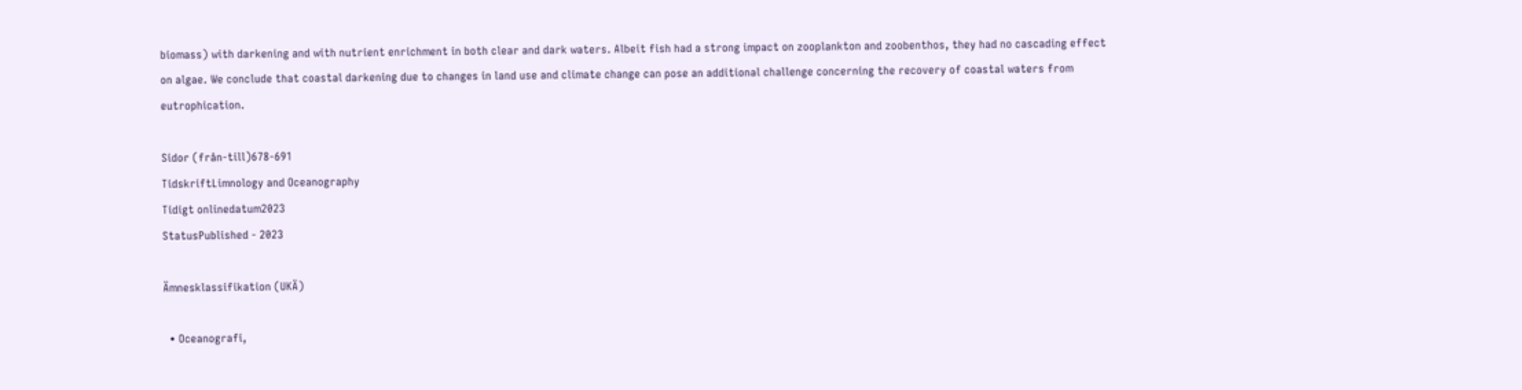biomass) with darkening and with nutrient enrichment in both clear and dark waters. Albeit fish had a strong impact on zooplankton and zoobenthos, they had no cascading effect on algae. We conclude that coastal darkening due to changes in land use and climate change can pose an additional challenge concerning the recovery of coastal waters from eutrophication.

Sidor (från-till)678-691
TidskriftLimnology and Oceanography
Tidigt onlinedatum2023
StatusPublished - 2023

Ämnesklassifikation (UKÄ)

  • Oceanografi,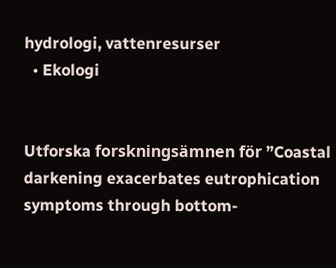hydrologi, vattenresurser
  • Ekologi


Utforska forskningsämnen för ”Coastal darkening exacerbates eutrophication symptoms through bottom-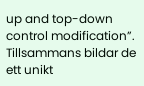up and top-down control modification”. Tillsammans bildar de ett unikt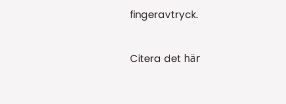fingeravtryck.

Citera det här